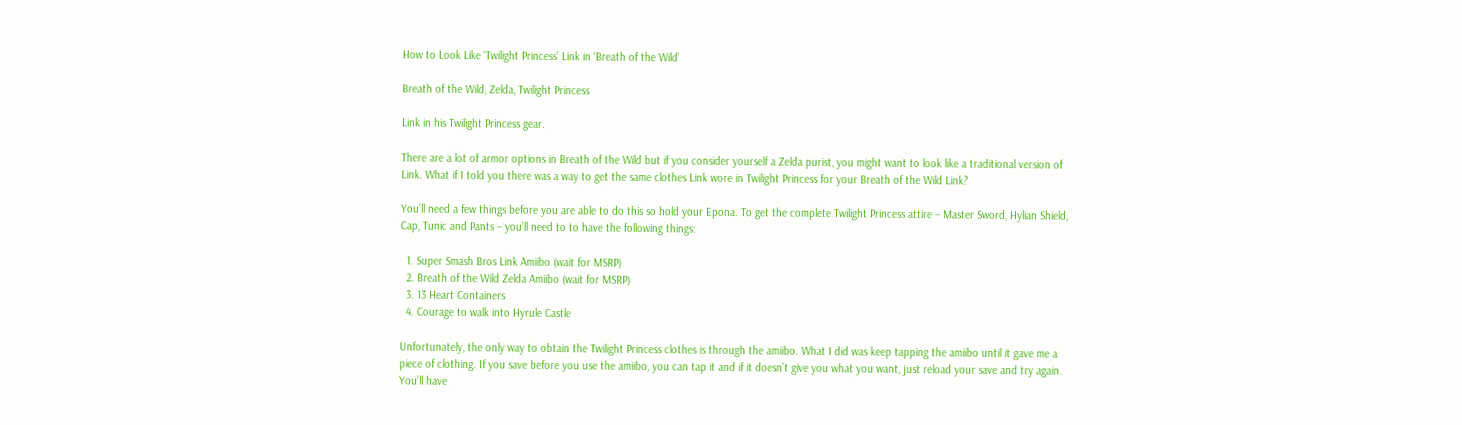How to Look Like ‘Twilight Princess’ Link in ‘Breath of the Wild’

Breath of the Wild, Zelda, Twilight Princess

Link in his Twilight Princess gear.

There are a lot of armor options in Breath of the Wild but if you consider yourself a Zelda purist, you might want to look like a traditional version of Link. What if I told you there was a way to get the same clothes Link wore in Twilight Princess for your Breath of the Wild Link?

You’ll need a few things before you are able to do this so hold your Epona. To get the complete Twilight Princess attire – Master Sword, Hylian Shield, Cap, Tunic and Pants – you’ll need to to have the following things:

  1. Super Smash Bros Link Amiibo (wait for MSRP)
  2. Breath of the Wild Zelda Amiibo (wait for MSRP)
  3. 13 Heart Containers
  4. Courage to walk into Hyrule Castle

Unfortunately, the only way to obtain the Twilight Princess clothes is through the amiibo. What I did was keep tapping the amiibo until it gave me a piece of clothing. If you save before you use the amiibo, you can tap it and if it doesn’t give you what you want, just reload your save and try again. You’ll have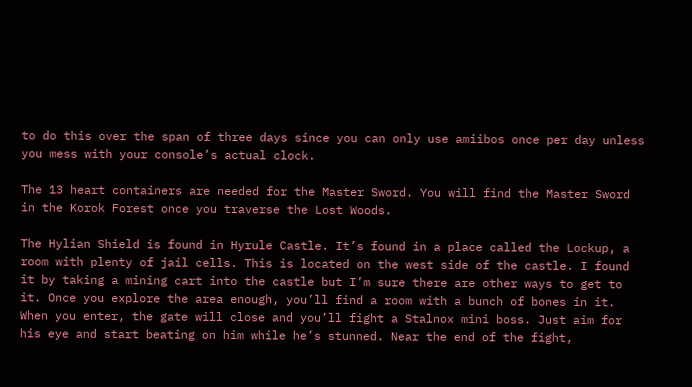to do this over the span of three days since you can only use amiibos once per day unless you mess with your console’s actual clock.

The 13 heart containers are needed for the Master Sword. You will find the Master Sword in the Korok Forest once you traverse the Lost Woods.

The Hylian Shield is found in Hyrule Castle. It’s found in a place called the Lockup, a room with plenty of jail cells. This is located on the west side of the castle. I found it by taking a mining cart into the castle but I’m sure there are other ways to get to it. Once you explore the area enough, you’ll find a room with a bunch of bones in it. When you enter, the gate will close and you’ll fight a Stalnox mini boss. Just aim for his eye and start beating on him while he’s stunned. Near the end of the fight,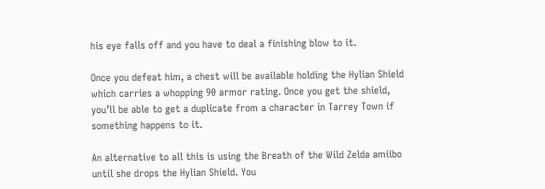his eye falls off and you have to deal a finishing blow to it.

Once you defeat him, a chest will be available holding the Hylian Shield which carries a whopping 90 armor rating. Once you get the shield, you’ll be able to get a duplicate from a character in Tarrey Town if something happens to it.

An alternative to all this is using the Breath of the Wild Zelda amiibo until she drops the Hylian Shield. You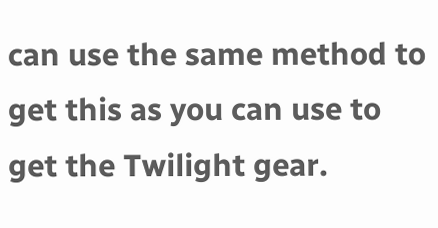can use the same method to get this as you can use to get the Twilight gear.